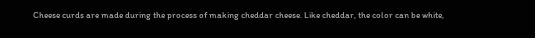Cheese curds are made during the process of making cheddar cheese. Like cheddar, the color can be white,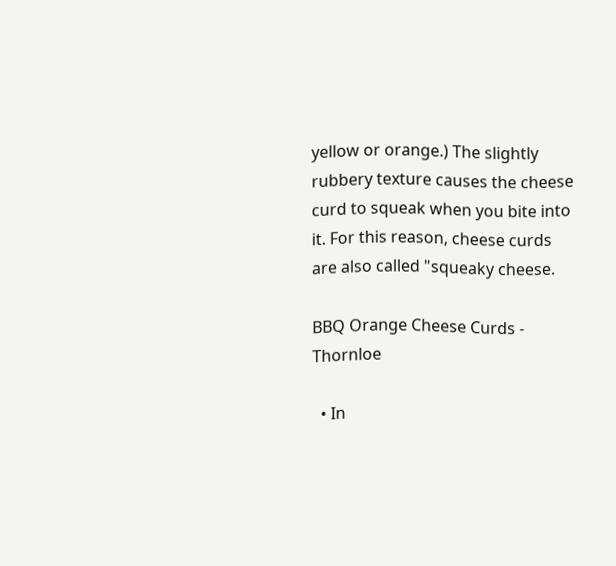yellow or orange.) The slightly rubbery texture causes the cheese curd to squeak when you bite into it. For this reason, cheese curds are also called "squeaky cheese.

BBQ Orange Cheese Curds - Thornloe

  • In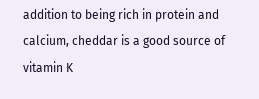addition to being rich in protein and calcium, cheddar is a good source of vitamin K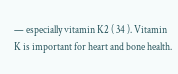— especially vitamin K2 ( 34 ). Vitamin K is important for heart and bone health.